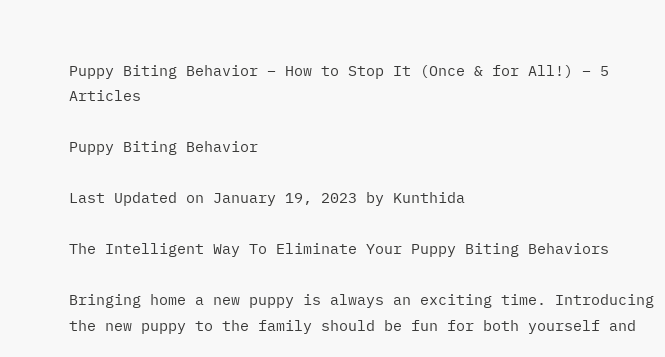Puppy Biting Behavior – How to Stop It (Once & for All!) – 5 Articles

Puppy Biting Behavior

Last Updated on January 19, 2023 by Kunthida

The Intelligent Way To Eliminate Your Puppy Biting Behaviors

Bringing home a new puppy is always an exciting time. Introducing the new puppy to the family should be fun for both yourself and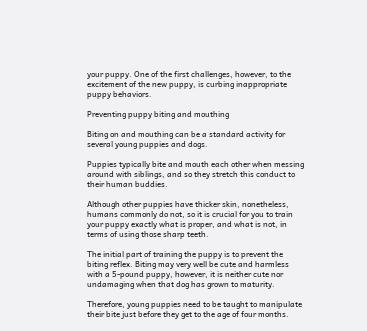your puppy. One of the first challenges, however, to the excitement of the new puppy, is curbing inappropriate puppy behaviors.

Preventing puppy biting and mouthing

Biting on and mouthing can be a standard activity for several young puppies and dogs.

Puppies typically bite and mouth each other when messing around with siblings, and so they stretch this conduct to their human buddies.

Although other puppies have thicker skin, nonetheless, humans commonly do not, so it is crucial for you to train your puppy exactly what is proper, and what is not, in terms of using those sharp teeth.

The initial part of training the puppy is to prevent the biting reflex. Biting may very well be cute and harmless with a 5-pound puppy, however, it is neither cute nor undamaging when that dog has grown to maturity.

Therefore, young puppies need to be taught to manipulate their bite just before they get to the age of four months.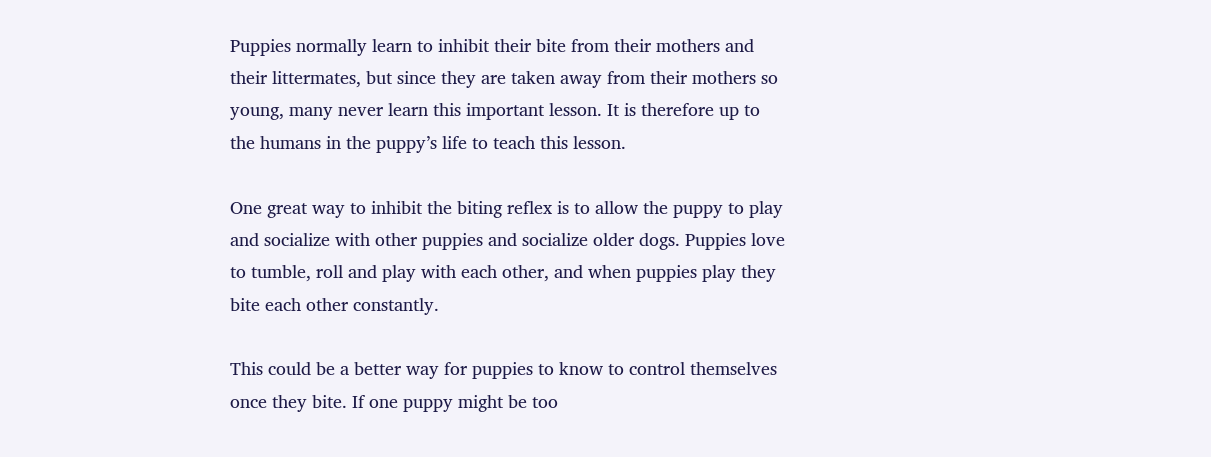Puppies normally learn to inhibit their bite from their mothers and their littermates, but since they are taken away from their mothers so young, many never learn this important lesson. It is therefore up to the humans in the puppy’s life to teach this lesson.

One great way to inhibit the biting reflex is to allow the puppy to play and socialize with other puppies and socialize older dogs. Puppies love to tumble, roll and play with each other, and when puppies play they bite each other constantly.

This could be a better way for puppies to know to control themselves once they bite. If one puppy might be too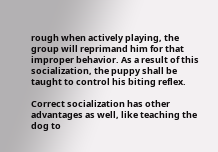rough when actively playing, the group will reprimand him for that improper behavior. As a result of this socialization, the puppy shall be taught to control his biting reflex.

Correct socialization has other advantages as well, like teaching the dog to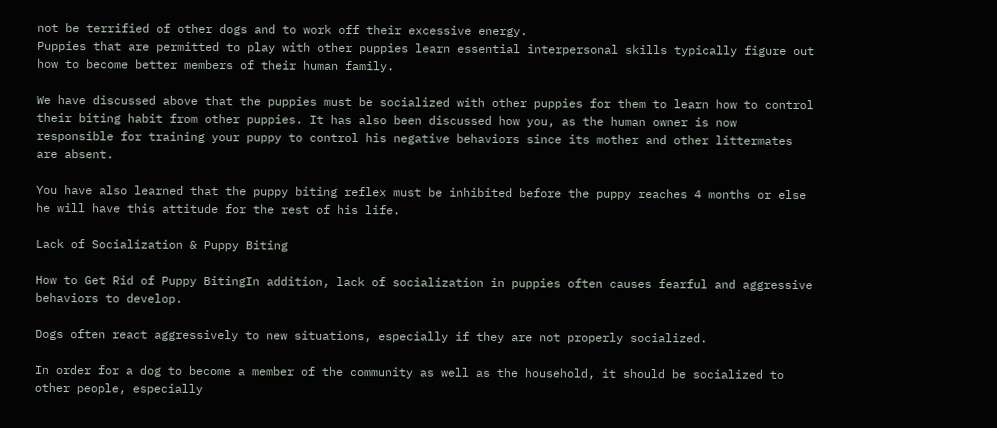not be terrified of other dogs and to work off their excessive energy.
Puppies that are permitted to play with other puppies learn essential interpersonal skills typically figure out how to become better members of their human family.

We have discussed above that the puppies must be socialized with other puppies for them to learn how to control their biting habit from other puppies. It has also been discussed how you, as the human owner is now responsible for training your puppy to control his negative behaviors since its mother and other littermates are absent.

You have also learned that the puppy biting reflex must be inhibited before the puppy reaches 4 months or else he will have this attitude for the rest of his life.

Lack of Socialization & Puppy Biting

How to Get Rid of Puppy BitingIn addition, lack of socialization in puppies often causes fearful and aggressive behaviors to develop.

Dogs often react aggressively to new situations, especially if they are not properly socialized.

In order for a dog to become a member of the community as well as the household, it should be socialized to other people, especially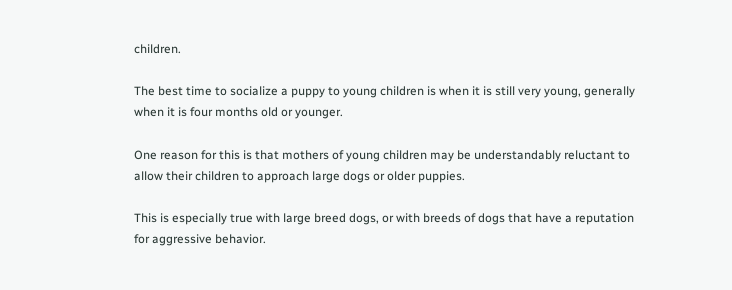children.

The best time to socialize a puppy to young children is when it is still very young, generally when it is four months old or younger.

One reason for this is that mothers of young children may be understandably reluctant to allow their children to approach large dogs or older puppies.

This is especially true with large breed dogs, or with breeds of dogs that have a reputation for aggressive behavior.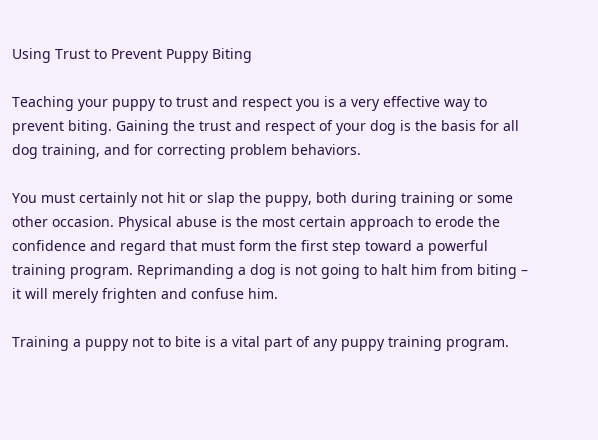Using Trust to Prevent Puppy Biting

Teaching your puppy to trust and respect you is a very effective way to prevent biting. Gaining the trust and respect of your dog is the basis for all dog training, and for correcting problem behaviors.

You must certainly not hit or slap the puppy, both during training or some other occasion. Physical abuse is the most certain approach to erode the confidence and regard that must form the first step toward a powerful training program. Reprimanding a dog is not going to halt him from biting – it will merely frighten and confuse him.

Training a puppy not to bite is a vital part of any puppy training program.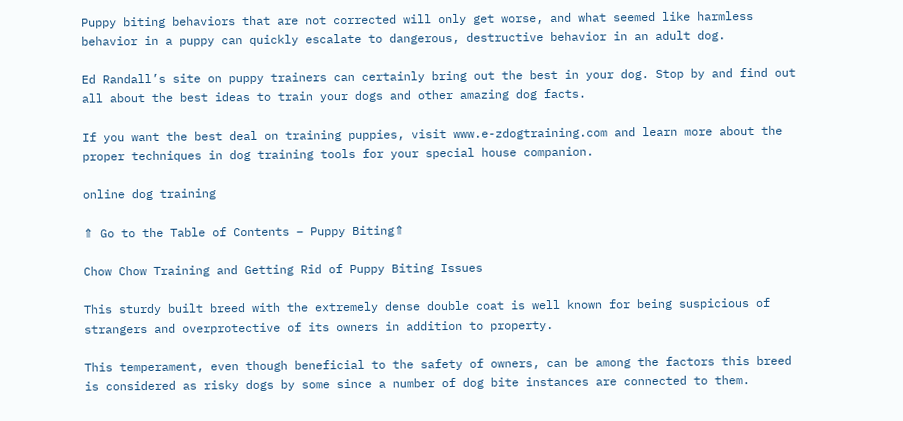Puppy biting behaviors that are not corrected will only get worse, and what seemed like harmless behavior in a puppy can quickly escalate to dangerous, destructive behavior in an adult dog.

Ed Randall’s site on puppy trainers can certainly bring out the best in your dog. Stop by and find out all about the best ideas to train your dogs and other amazing dog facts.

If you want the best deal on training puppies, visit www.e-zdogtraining.com and learn more about the proper techniques in dog training tools for your special house companion.

online dog training

⇑ Go to the Table of Contents – Puppy Biting⇑

Chow Chow Training and Getting Rid of Puppy Biting Issues

This sturdy built breed with the extremely dense double coat is well known for being suspicious of strangers and overprotective of its owners in addition to property.

This temperament, even though beneficial to the safety of owners, can be among the factors this breed is considered as risky dogs by some since a number of dog bite instances are connected to them.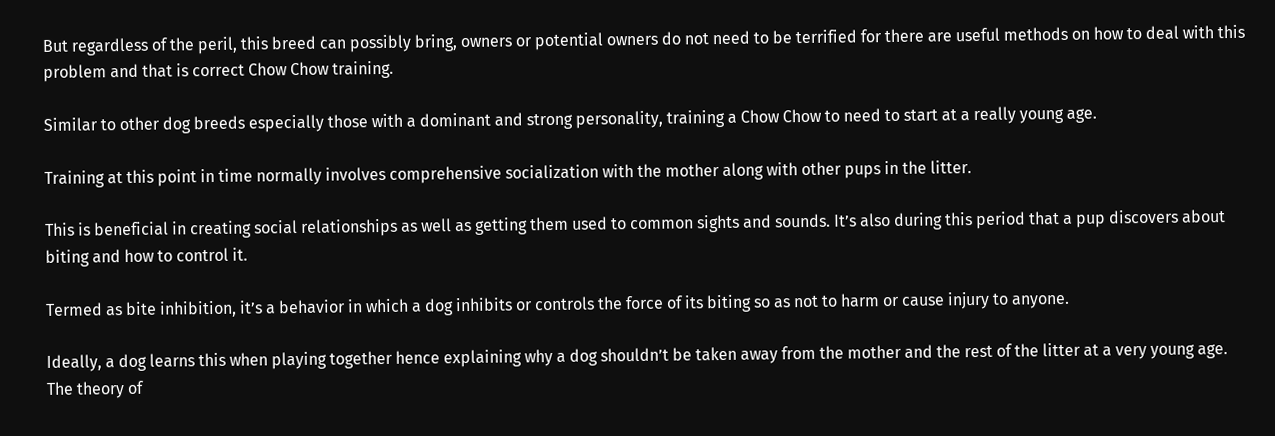But regardless of the peril, this breed can possibly bring, owners or potential owners do not need to be terrified for there are useful methods on how to deal with this problem and that is correct Chow Chow training.

Similar to other dog breeds especially those with a dominant and strong personality, training a Chow Chow to need to start at a really young age.

Training at this point in time normally involves comprehensive socialization with the mother along with other pups in the litter.

This is beneficial in creating social relationships as well as getting them used to common sights and sounds. It’s also during this period that a pup discovers about biting and how to control it.

Termed as bite inhibition, it’s a behavior in which a dog inhibits or controls the force of its biting so as not to harm or cause injury to anyone.

Ideally, a dog learns this when playing together hence explaining why a dog shouldn’t be taken away from the mother and the rest of the litter at a very young age. The theory of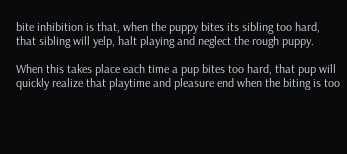bite inhibition is that, when the puppy bites its sibling too hard, that sibling will yelp, halt playing and neglect the rough puppy.

When this takes place each time a pup bites too hard, that pup will quickly realize that playtime and pleasure end when the biting is too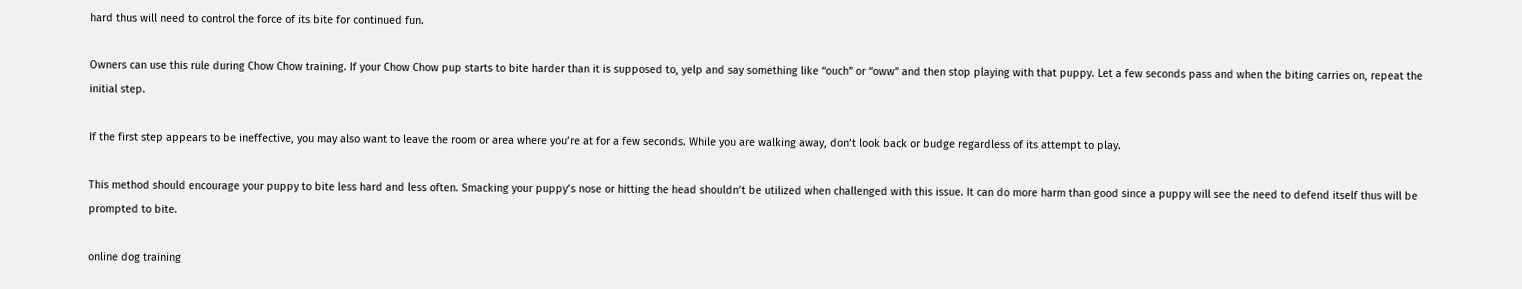hard thus will need to control the force of its bite for continued fun.

Owners can use this rule during Chow Chow training. If your Chow Chow pup starts to bite harder than it is supposed to, yelp and say something like “ouch” or “oww” and then stop playing with that puppy. Let a few seconds pass and when the biting carries on, repeat the initial step.

If the first step appears to be ineffective, you may also want to leave the room or area where you’re at for a few seconds. While you are walking away, don’t look back or budge regardless of its attempt to play.

This method should encourage your puppy to bite less hard and less often. Smacking your puppy’s nose or hitting the head shouldn’t be utilized when challenged with this issue. It can do more harm than good since a puppy will see the need to defend itself thus will be prompted to bite.

online dog training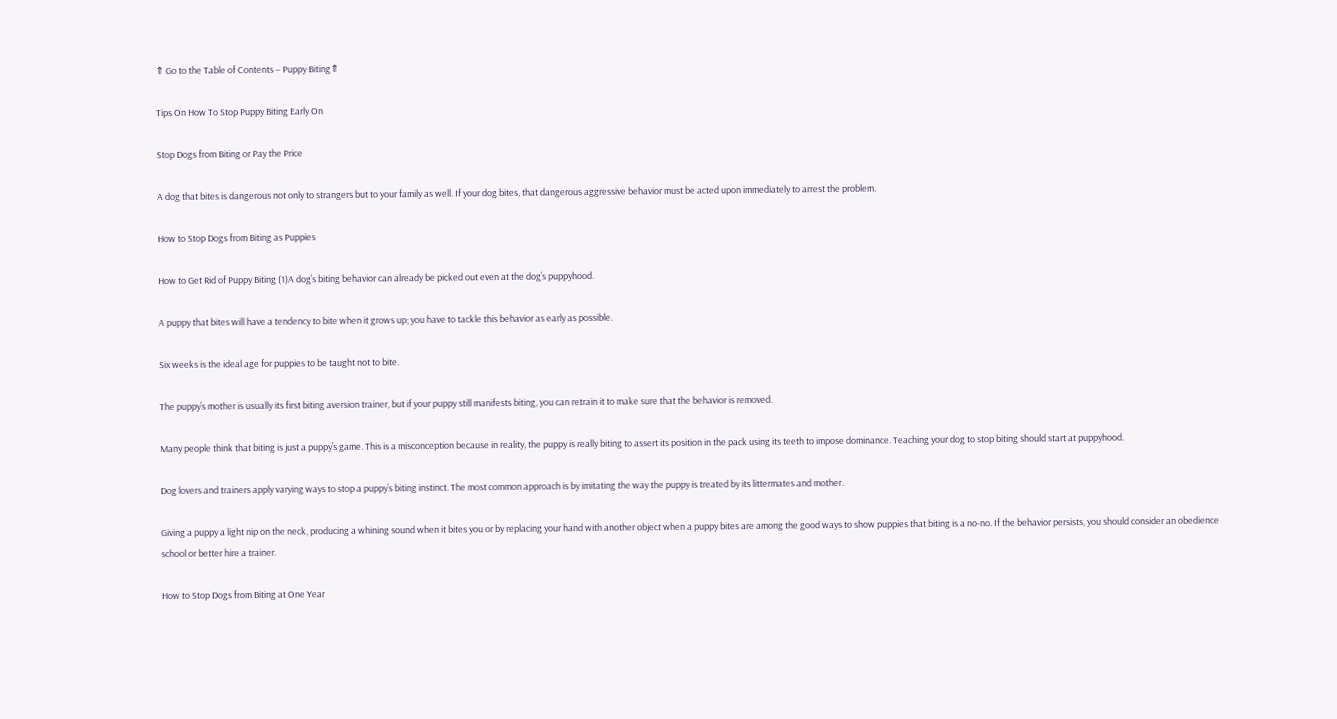⇑ Go to the Table of Contents – Puppy Biting⇑

Tips On How To Stop Puppy Biting Early On

Stop Dogs from Biting or Pay the Price

A dog that bites is dangerous not only to strangers but to your family as well. If your dog bites, that dangerous aggressive behavior must be acted upon immediately to arrest the problem.

How to Stop Dogs from Biting as Puppies

How to Get Rid of Puppy Biting (1)A dog’s biting behavior can already be picked out even at the dog’s puppyhood.

A puppy that bites will have a tendency to bite when it grows up; you have to tackle this behavior as early as possible.

Six weeks is the ideal age for puppies to be taught not to bite.

The puppy’s mother is usually its first biting aversion trainer, but if your puppy still manifests biting, you can retrain it to make sure that the behavior is removed.

Many people think that biting is just a puppy’s game. This is a misconception because in reality, the puppy is really biting to assert its position in the pack using its teeth to impose dominance. Teaching your dog to stop biting should start at puppyhood.

Dog lovers and trainers apply varying ways to stop a puppy’s biting instinct. The most common approach is by imitating the way the puppy is treated by its littermates and mother.

Giving a puppy a light nip on the neck, producing a whining sound when it bites you or by replacing your hand with another object when a puppy bites are among the good ways to show puppies that biting is a no-no. If the behavior persists, you should consider an obedience school or better hire a trainer.

How to Stop Dogs from Biting at One Year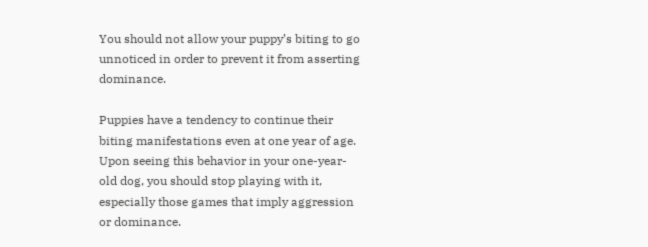You should not allow your puppy’s biting to go unnoticed in order to prevent it from asserting dominance.

Puppies have a tendency to continue their biting manifestations even at one year of age. Upon seeing this behavior in your one-year-old dog, you should stop playing with it, especially those games that imply aggression or dominance.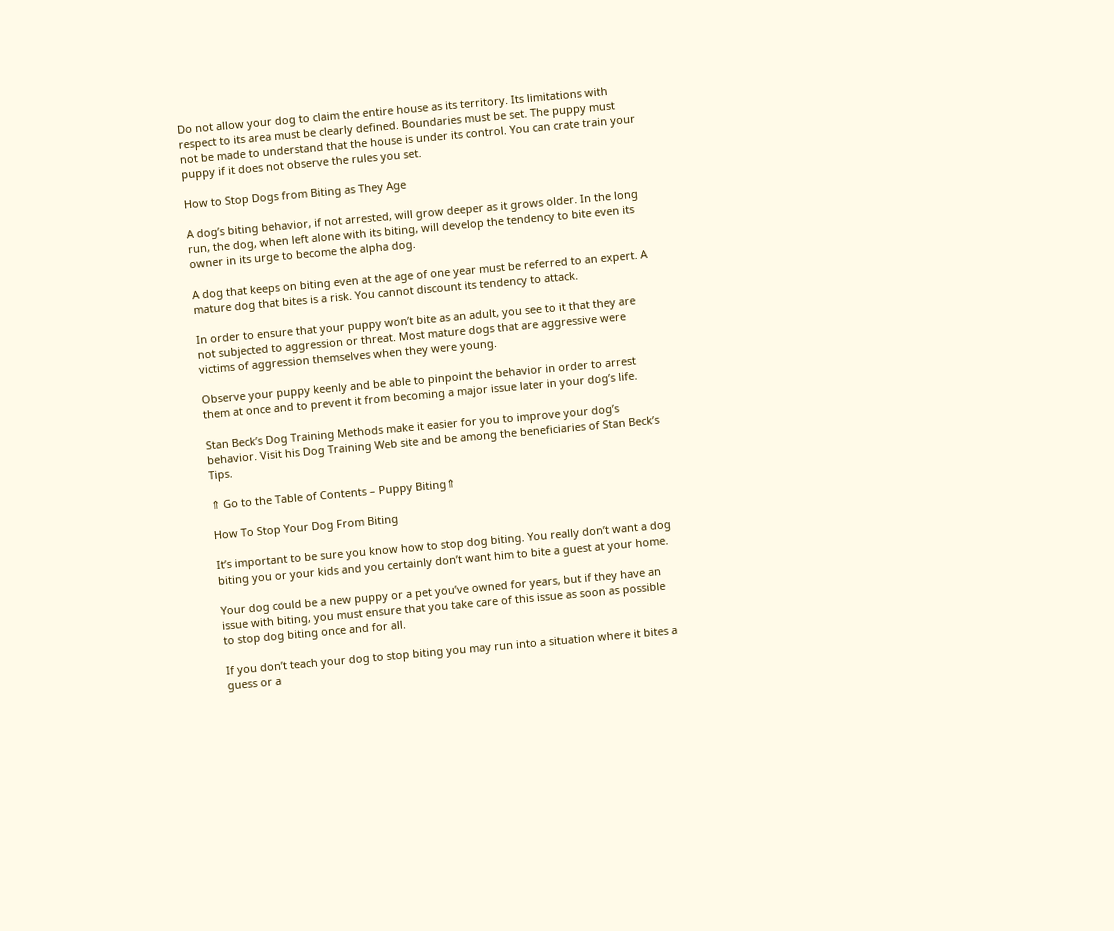Do not allow your dog to claim the entire house as its territory. Its limitations with respect to its area must be clearly defined. Boundaries must be set. The puppy must not be made to understand that the house is under its control. You can crate train your puppy if it does not observe the rules you set.

How to Stop Dogs from Biting as They Age

A dog’s biting behavior, if not arrested, will grow deeper as it grows older. In the long run, the dog, when left alone with its biting, will develop the tendency to bite even its owner in its urge to become the alpha dog.

A dog that keeps on biting even at the age of one year must be referred to an expert. A mature dog that bites is a risk. You cannot discount its tendency to attack.

In order to ensure that your puppy won’t bite as an adult, you see to it that they are not subjected to aggression or threat. Most mature dogs that are aggressive were victims of aggression themselves when they were young.

Observe your puppy keenly and be able to pinpoint the behavior in order to arrest them at once and to prevent it from becoming a major issue later in your dog’s life.

Stan Beck’s Dog Training Methods make it easier for you to improve your dog’s behavior. Visit his Dog Training Web site and be among the beneficiaries of Stan Beck’s Tips.

⇑ Go to the Table of Contents – Puppy Biting⇑

How To Stop Your Dog From Biting

It’s important to be sure you know how to stop dog biting. You really don’t want a dog biting you or your kids and you certainly don’t want him to bite a guest at your home.

Your dog could be a new puppy or a pet you’ve owned for years, but if they have an issue with biting, you must ensure that you take care of this issue as soon as possible to stop dog biting once and for all.

If you don’t teach your dog to stop biting you may run into a situation where it bites a guess or a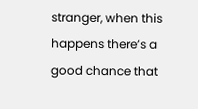stranger, when this happens there’s a good chance that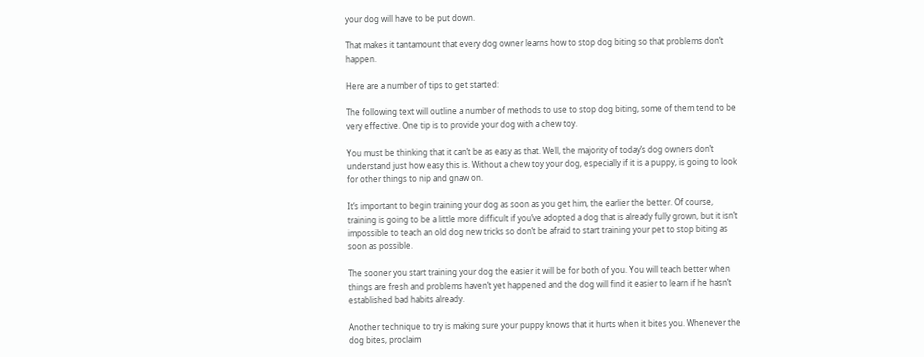your dog will have to be put down.

That makes it tantamount that every dog owner learns how to stop dog biting so that problems don’t happen.

Here are a number of tips to get started:

The following text will outline a number of methods to use to stop dog biting, some of them tend to be very effective. One tip is to provide your dog with a chew toy.

You must be thinking that it can’t be as easy as that. Well, the majority of today’s dog owners don’t understand just how easy this is. Without a chew toy your dog, especially if it is a puppy, is going to look for other things to nip and gnaw on.

It’s important to begin training your dog as soon as you get him, the earlier the better. Of course, training is going to be a little more difficult if you’ve adopted a dog that is already fully grown, but it isn’t impossible to teach an old dog new tricks so don’t be afraid to start training your pet to stop biting as soon as possible.

The sooner you start training your dog the easier it will be for both of you. You will teach better when things are fresh and problems haven’t yet happened and the dog will find it easier to learn if he hasn’t established bad habits already.

Another technique to try is making sure your puppy knows that it hurts when it bites you. Whenever the dog bites, proclaim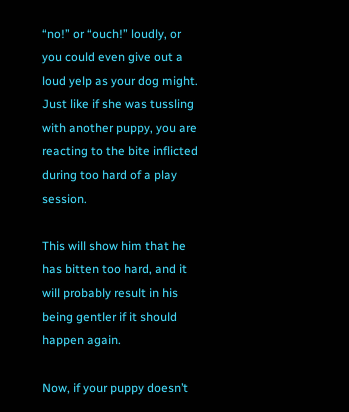“no!” or “ouch!” loudly, or you could even give out a loud yelp as your dog might. Just like if she was tussling with another puppy, you are reacting to the bite inflicted during too hard of a play session.

This will show him that he has bitten too hard, and it will probably result in his being gentler if it should happen again.

Now, if your puppy doesn’t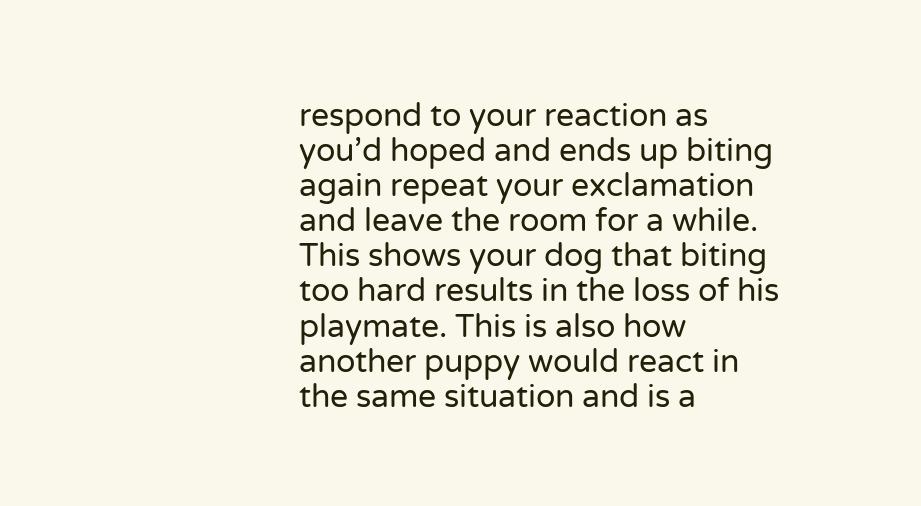respond to your reaction as you’d hoped and ends up biting again repeat your exclamation and leave the room for a while. This shows your dog that biting too hard results in the loss of his playmate. This is also how another puppy would react in the same situation and is a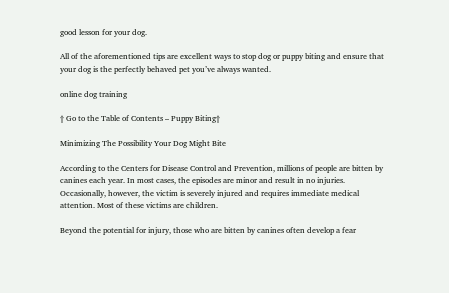good lesson for your dog.

All of the aforementioned tips are excellent ways to stop dog or puppy biting and ensure that your dog is the perfectly behaved pet you’ve always wanted.

online dog training

⇑ Go to the Table of Contents – Puppy Biting⇑

Minimizing The Possibility Your Dog Might Bite

According to the Centers for Disease Control and Prevention, millions of people are bitten by canines each year. In most cases, the episodes are minor and result in no injuries. Occasionally, however, the victim is severely injured and requires immediate medical attention. Most of these victims are children.

Beyond the potential for injury, those who are bitten by canines often develop a fear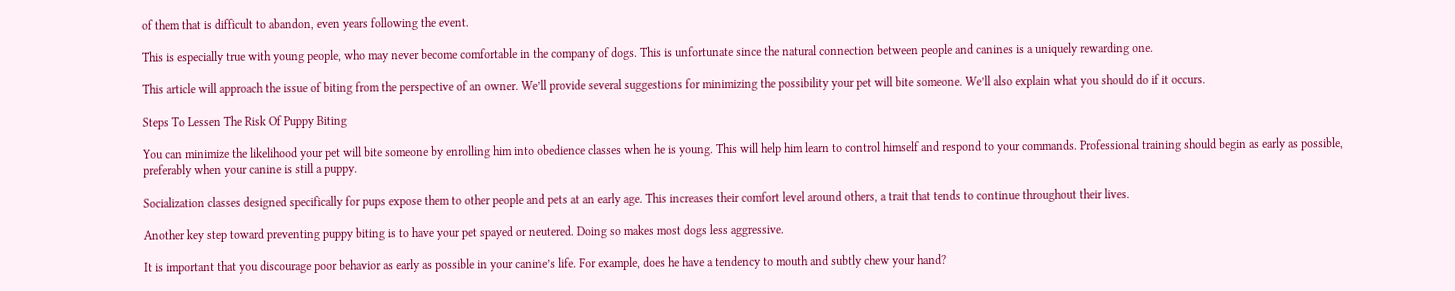of them that is difficult to abandon, even years following the event.

This is especially true with young people, who may never become comfortable in the company of dogs. This is unfortunate since the natural connection between people and canines is a uniquely rewarding one.

This article will approach the issue of biting from the perspective of an owner. We’ll provide several suggestions for minimizing the possibility your pet will bite someone. We’ll also explain what you should do if it occurs.

Steps To Lessen The Risk Of Puppy Biting

You can minimize the likelihood your pet will bite someone by enrolling him into obedience classes when he is young. This will help him learn to control himself and respond to your commands. Professional training should begin as early as possible, preferably when your canine is still a puppy.

Socialization classes designed specifically for pups expose them to other people and pets at an early age. This increases their comfort level around others, a trait that tends to continue throughout their lives.

Another key step toward preventing puppy biting is to have your pet spayed or neutered. Doing so makes most dogs less aggressive.

It is important that you discourage poor behavior as early as possible in your canine’s life. For example, does he have a tendency to mouth and subtly chew your hand?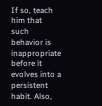If so, teach him that such behavior is inappropriate before it evolves into a persistent habit. Also,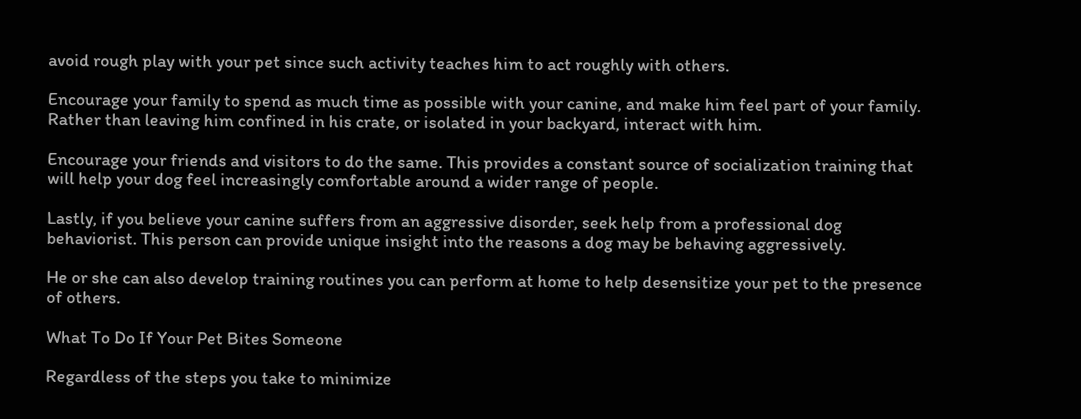avoid rough play with your pet since such activity teaches him to act roughly with others.

Encourage your family to spend as much time as possible with your canine, and make him feel part of your family. Rather than leaving him confined in his crate, or isolated in your backyard, interact with him.

Encourage your friends and visitors to do the same. This provides a constant source of socialization training that will help your dog feel increasingly comfortable around a wider range of people.

Lastly, if you believe your canine suffers from an aggressive disorder, seek help from a professional dog behaviorist. This person can provide unique insight into the reasons a dog may be behaving aggressively.

He or she can also develop training routines you can perform at home to help desensitize your pet to the presence of others.

What To Do If Your Pet Bites Someone

Regardless of the steps you take to minimize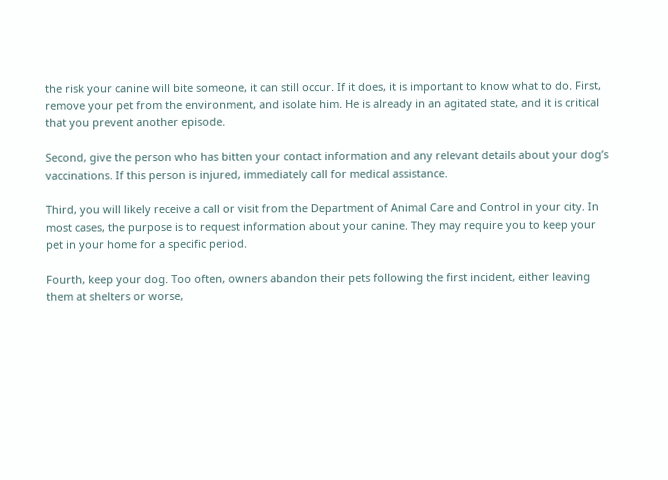the risk your canine will bite someone, it can still occur. If it does, it is important to know what to do. First, remove your pet from the environment, and isolate him. He is already in an agitated state, and it is critical that you prevent another episode.

Second, give the person who has bitten your contact information and any relevant details about your dog’s vaccinations. If this person is injured, immediately call for medical assistance.

Third, you will likely receive a call or visit from the Department of Animal Care and Control in your city. In most cases, the purpose is to request information about your canine. They may require you to keep your pet in your home for a specific period.

Fourth, keep your dog. Too often, owners abandon their pets following the first incident, either leaving them at shelters or worse,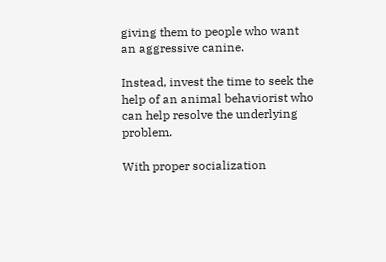giving them to people who want an aggressive canine.

Instead, invest the time to seek the help of an animal behaviorist who can help resolve the underlying problem.

With proper socialization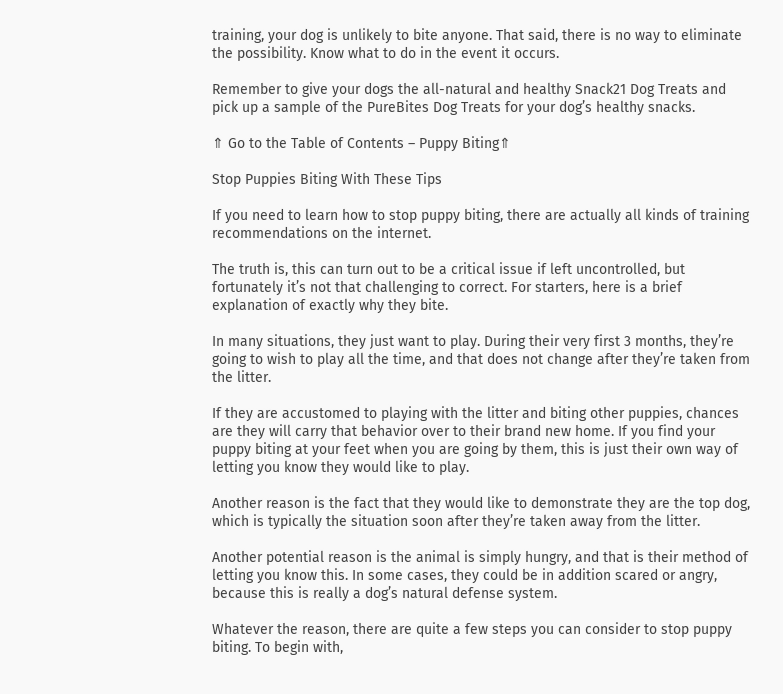training, your dog is unlikely to bite anyone. That said, there is no way to eliminate the possibility. Know what to do in the event it occurs.

Remember to give your dogs the all-natural and healthy Snack21 Dog Treats and pick up a sample of the PureBites Dog Treats for your dog’s healthy snacks.

⇑ Go to the Table of Contents – Puppy Biting⇑

Stop Puppies Biting With These Tips

If you need to learn how to stop puppy biting, there are actually all kinds of training recommendations on the internet.

The truth is, this can turn out to be a critical issue if left uncontrolled, but fortunately it’s not that challenging to correct. For starters, here is a brief explanation of exactly why they bite.

In many situations, they just want to play. During their very first 3 months, they’re going to wish to play all the time, and that does not change after they’re taken from the litter.

If they are accustomed to playing with the litter and biting other puppies, chances are they will carry that behavior over to their brand new home. If you find your puppy biting at your feet when you are going by them, this is just their own way of letting you know they would like to play.

Another reason is the fact that they would like to demonstrate they are the top dog, which is typically the situation soon after they’re taken away from the litter.

Another potential reason is the animal is simply hungry, and that is their method of letting you know this. In some cases, they could be in addition scared or angry, because this is really a dog’s natural defense system.

Whatever the reason, there are quite a few steps you can consider to stop puppy biting. To begin with,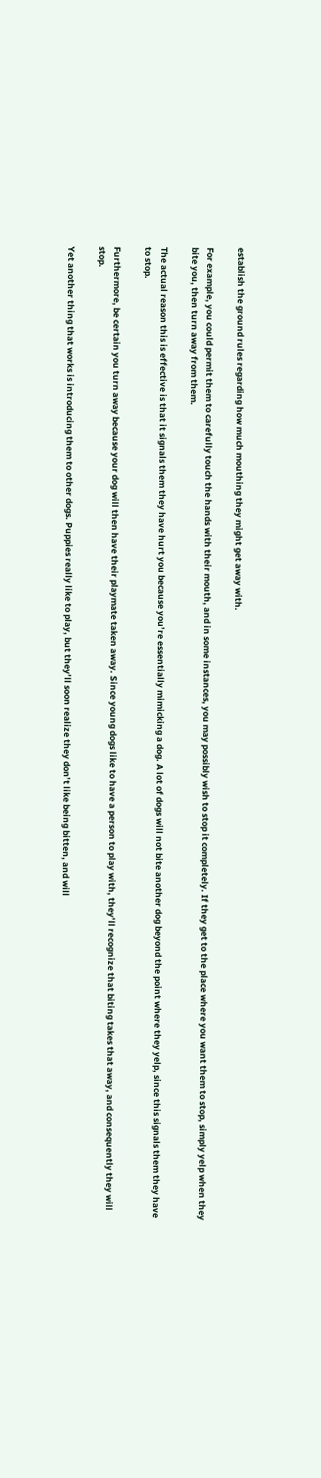establish the ground rules regarding how much mouthing they might get away with.

For example, you could permit them to carefully touch the hands with their mouth, and in some instances, you may possibly wish to stop it completely. If they get to the place where you want them to stop, simply yelp when they bite you, then turn away from them.

The actual reason this is effective is that it signals them they have hurt you because you’re essentially mimicking a dog. A lot of dogs will not bite another dog beyond the point where they yelp, since this signals them they have to stop.

Furthermore, be certain you turn away because your dog will then have their playmate taken away. Since young dogs like to have a person to play with, they’ll recognize that biting takes that away, and consequently they will stop.

Yet another thing that works is introducing them to other dogs. Puppies really like to play, but they’ll soon realize they don’t like being bitten, and will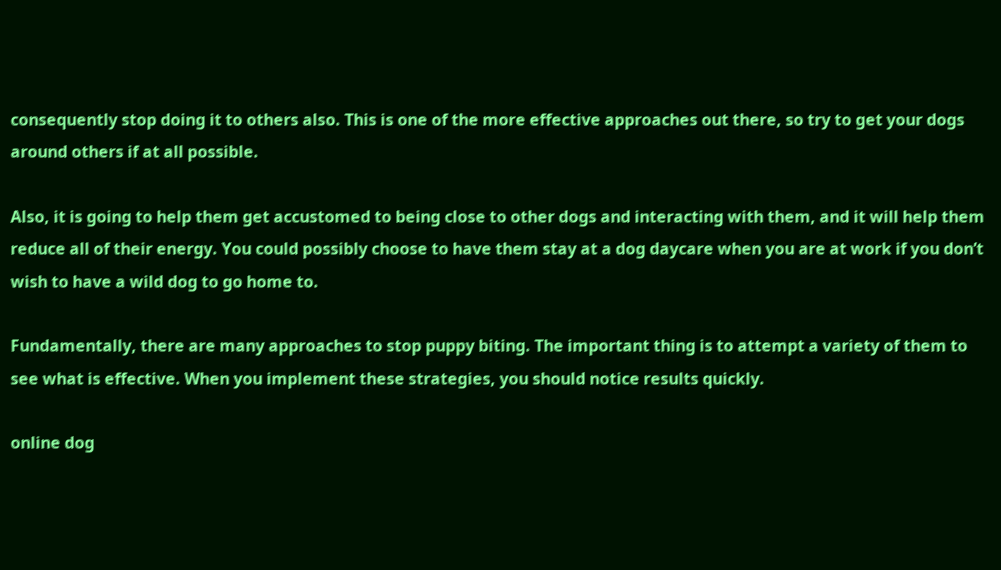consequently stop doing it to others also. This is one of the more effective approaches out there, so try to get your dogs around others if at all possible.

Also, it is going to help them get accustomed to being close to other dogs and interacting with them, and it will help them reduce all of their energy. You could possibly choose to have them stay at a dog daycare when you are at work if you don’t wish to have a wild dog to go home to.

Fundamentally, there are many approaches to stop puppy biting. The important thing is to attempt a variety of them to see what is effective. When you implement these strategies, you should notice results quickly.

online dog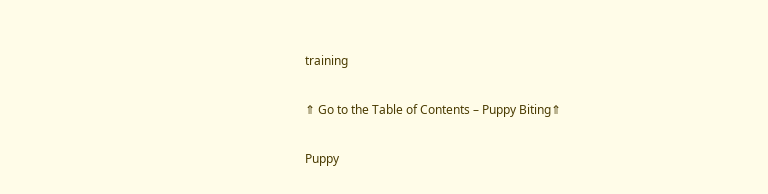training

⇑ Go to the Table of Contents – Puppy Biting⇑

Puppy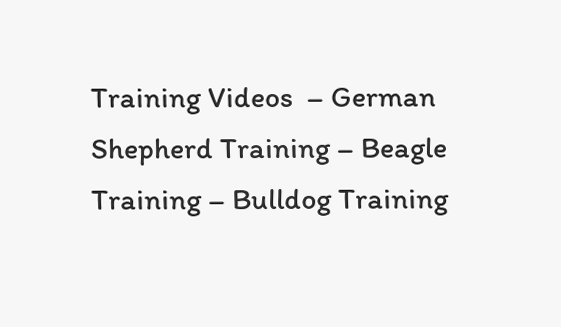Training Videos  – German Shepherd Training – Beagle Training – Bulldog Training